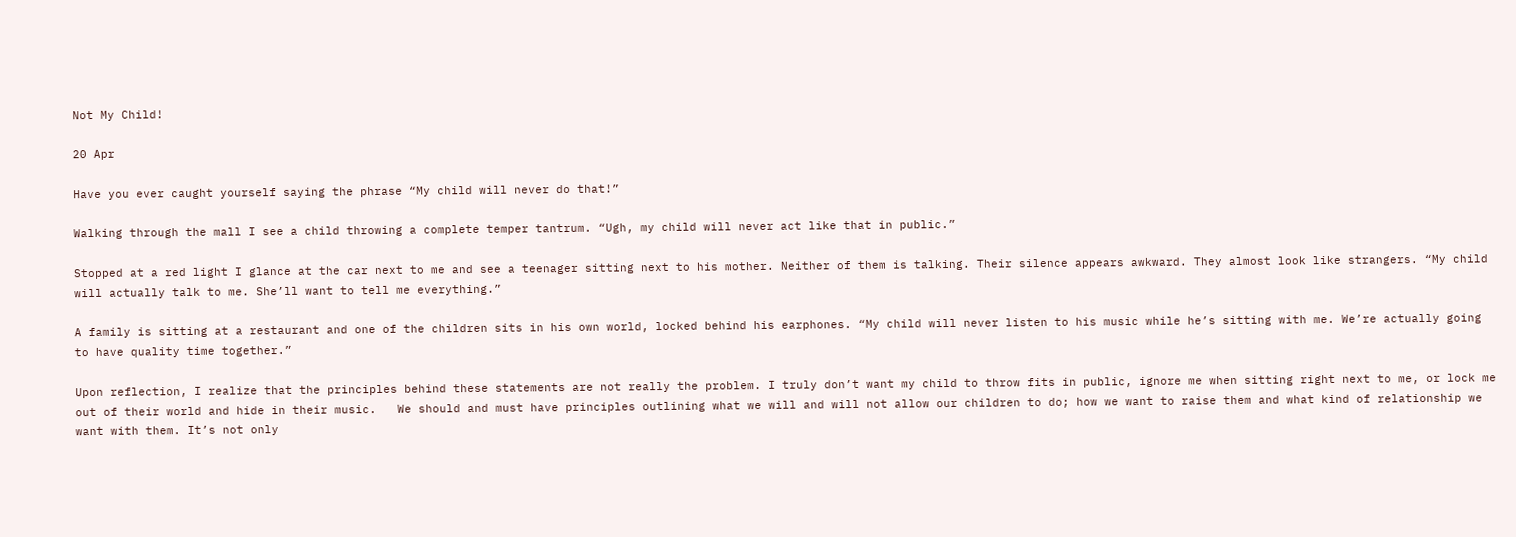Not My Child!

20 Apr

Have you ever caught yourself saying the phrase “My child will never do that!”

Walking through the mall I see a child throwing a complete temper tantrum. “Ugh, my child will never act like that in public.”

Stopped at a red light I glance at the car next to me and see a teenager sitting next to his mother. Neither of them is talking. Their silence appears awkward. They almost look like strangers. “My child will actually talk to me. She’ll want to tell me everything.”

A family is sitting at a restaurant and one of the children sits in his own world, locked behind his earphones. “My child will never listen to his music while he’s sitting with me. We’re actually going to have quality time together.”

Upon reflection, I realize that the principles behind these statements are not really the problem. I truly don’t want my child to throw fits in public, ignore me when sitting right next to me, or lock me out of their world and hide in their music.   We should and must have principles outlining what we will and will not allow our children to do; how we want to raise them and what kind of relationship we want with them. It’s not only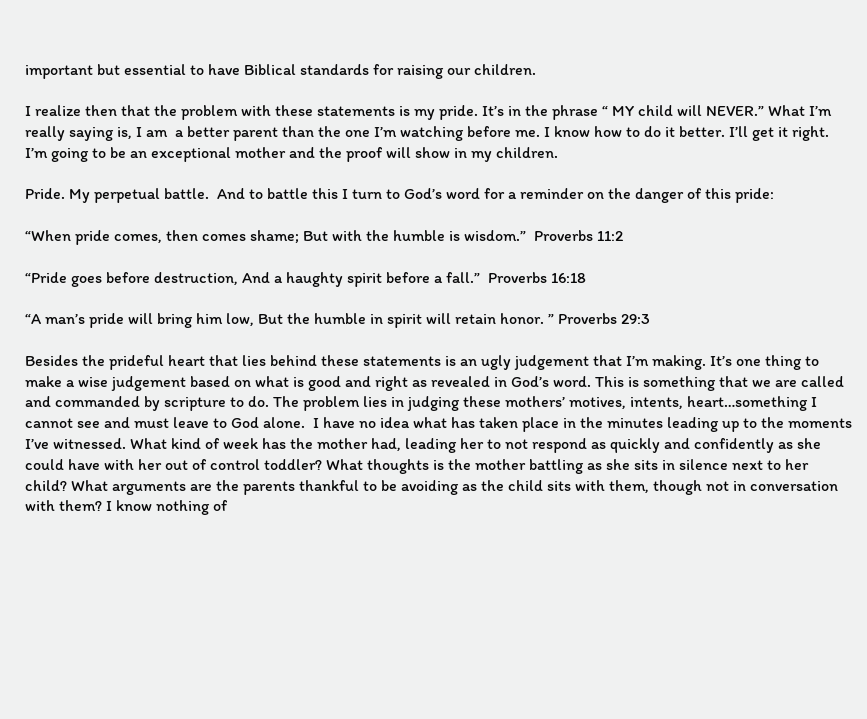important but essential to have Biblical standards for raising our children.

I realize then that the problem with these statements is my pride. It’s in the phrase “ MY child will NEVER.” What I’m really saying is, I am  a better parent than the one I’m watching before me. I know how to do it better. I’ll get it right. I’m going to be an exceptional mother and the proof will show in my children.

Pride. My perpetual battle.  And to battle this I turn to God’s word for a reminder on the danger of this pride:

“When pride comes, then comes shame; But with the humble is wisdom.”  Proverbs 11:2

“Pride goes before destruction, And a haughty spirit before a fall.”  Proverbs 16:18

“A man’s pride will bring him low, But the humble in spirit will retain honor. ” Proverbs 29:3

Besides the prideful heart that lies behind these statements is an ugly judgement that I’m making. It’s one thing to make a wise judgement based on what is good and right as revealed in God’s word. This is something that we are called and commanded by scripture to do. The problem lies in judging these mothers’ motives, intents, heart…something I cannot see and must leave to God alone.  I have no idea what has taken place in the minutes leading up to the moments I’ve witnessed. What kind of week has the mother had, leading her to not respond as quickly and confidently as she could have with her out of control toddler? What thoughts is the mother battling as she sits in silence next to her child? What arguments are the parents thankful to be avoiding as the child sits with them, though not in conversation with them? I know nothing of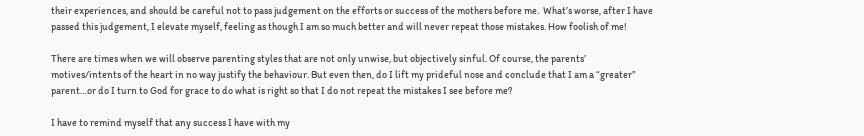their experiences, and should be careful not to pass judgement on the efforts or success of the mothers before me.  What’s worse, after I have passed this judgement, I elevate myself, feeling as though I am so much better and will never repeat those mistakes. How foolish of me!

There are times when we will observe parenting styles that are not only unwise, but objectively sinful. Of course, the parents’ motives/intents of the heart in no way justify the behaviour. But even then, do I lift my prideful nose and conclude that I am a “greater” parent…or do I turn to God for grace to do what is right so that I do not repeat the mistakes I see before me?

I have to remind myself that any success I have with my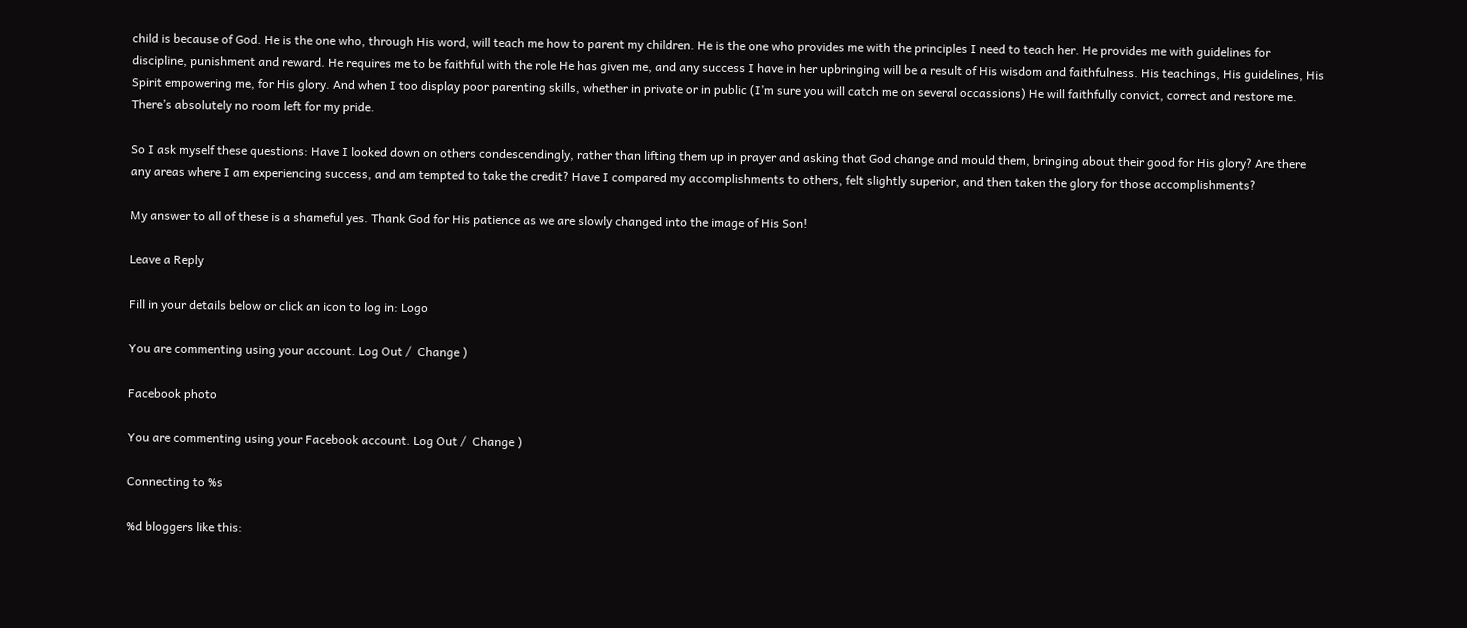child is because of God. He is the one who, through His word, will teach me how to parent my children. He is the one who provides me with the principles I need to teach her. He provides me with guidelines for discipline, punishment and reward. He requires me to be faithful with the role He has given me, and any success I have in her upbringing will be a result of His wisdom and faithfulness. His teachings, His guidelines, His Spirit empowering me, for His glory. And when I too display poor parenting skills, whether in private or in public (I’m sure you will catch me on several occassions) He will faithfully convict, correct and restore me. There’s absolutely no room left for my pride.

So I ask myself these questions: Have I looked down on others condescendingly, rather than lifting them up in prayer and asking that God change and mould them, bringing about their good for His glory? Are there any areas where I am experiencing success, and am tempted to take the credit? Have I compared my accomplishments to others, felt slightly superior, and then taken the glory for those accomplishments?

My answer to all of these is a shameful yes. Thank God for His patience as we are slowly changed into the image of His Son!

Leave a Reply

Fill in your details below or click an icon to log in: Logo

You are commenting using your account. Log Out /  Change )

Facebook photo

You are commenting using your Facebook account. Log Out /  Change )

Connecting to %s

%d bloggers like this: